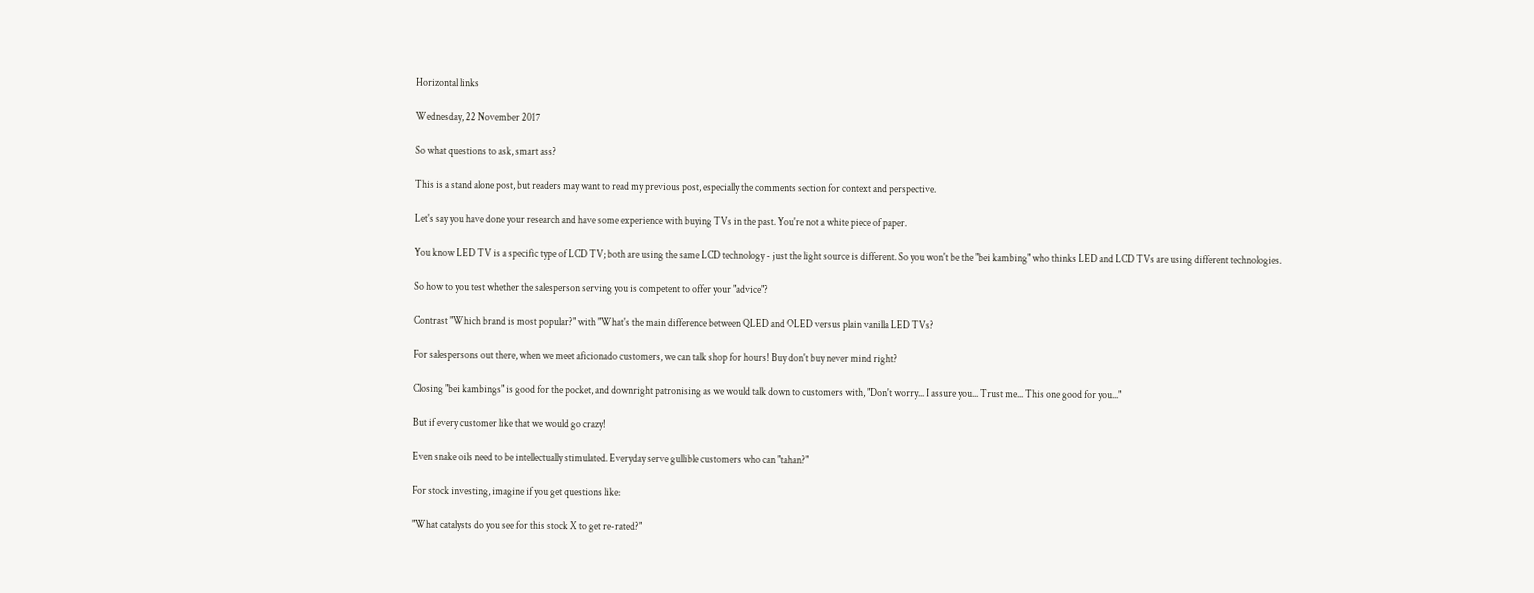Horizontal links

Wednesday, 22 November 2017

So what questions to ask, smart ass?

This is a stand alone post, but readers may want to read my previous post, especially the comments section for context and perspective.

Let's say you have done your research and have some experience with buying TVs in the past. You're not a white piece of paper.

You know LED TV is a specific type of LCD TV; both are using the same LCD technology - just the light source is different. So you won't be the "bei kambing" who thinks LED and LCD TVs are using different technologies.

So how to you test whether the salesperson serving you is competent to offer your "advice"?

Contrast "Which brand is most popular?" with "What's the main difference between QLED and OLED versus plain vanilla LED TVs?

For salespersons out there, when we meet aficionado customers, we can talk shop for hours! Buy don't buy never mind right?

Closing "bei kambings" is good for the pocket, and downright patronising as we would talk down to customers with, "Don't worry... I assure you... Trust me... This one good for you..."

But if every customer like that we would go crazy!

Even snake oils need to be intellectually stimulated. Everyday serve gullible customers who can "tahan?"

For stock investing, imagine if you get questions like:

"What catalysts do you see for this stock X to get re-rated?"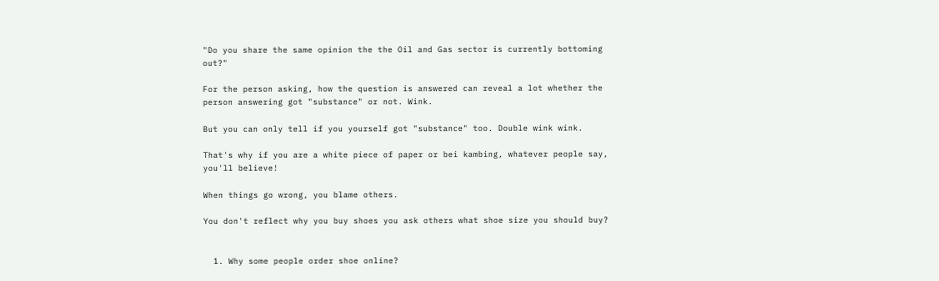"Do you share the same opinion the the Oil and Gas sector is currently bottoming out?"

For the person asking, how the question is answered can reveal a lot whether the person answering got "substance" or not. Wink.

But you can only tell if you yourself got "substance" too. Double wink wink.

That's why if you are a white piece of paper or bei kambing, whatever people say, you'll believe!

When things go wrong, you blame others.

You don't reflect why you buy shoes you ask others what shoe size you should buy?


  1. Why some people order shoe online?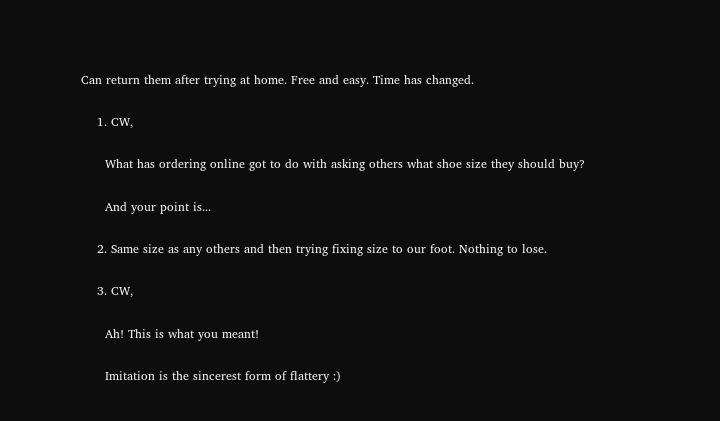Can return them after trying at home. Free and easy. Time has changed.

    1. CW,

      What has ordering online got to do with asking others what shoe size they should buy?

      And your point is...

    2. Same size as any others and then trying fixing size to our foot. Nothing to lose.

    3. CW,

      Ah! This is what you meant!

      Imitation is the sincerest form of flattery :)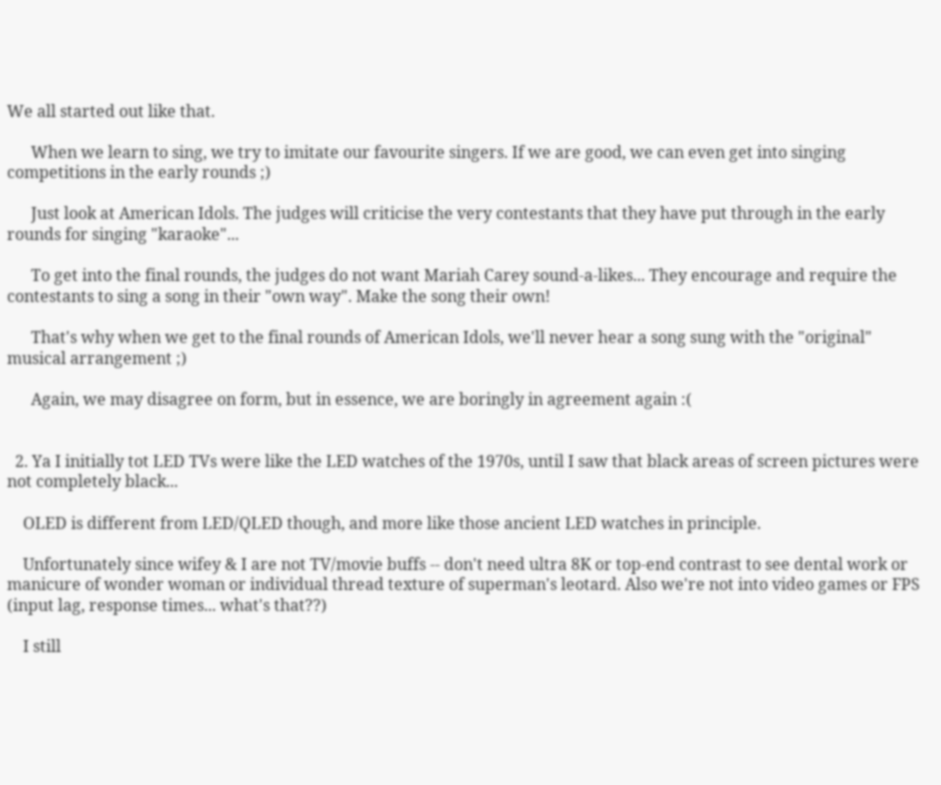We all started out like that.

      When we learn to sing, we try to imitate our favourite singers. If we are good, we can even get into singing competitions in the early rounds ;)

      Just look at American Idols. The judges will criticise the very contestants that they have put through in the early rounds for singing "karaoke"...

      To get into the final rounds, the judges do not want Mariah Carey sound-a-likes... They encourage and require the contestants to sing a song in their "own way". Make the song their own!

      That's why when we get to the final rounds of American Idols, we'll never hear a song sung with the "original" musical arrangement ;)

      Again, we may disagree on form, but in essence, we are boringly in agreement again :(


  2. Ya I initially tot LED TVs were like the LED watches of the 1970s, until I saw that black areas of screen pictures were not completely black...

    OLED is different from LED/QLED though, and more like those ancient LED watches in principle.

    Unfortunately since wifey & I are not TV/movie buffs -- don't need ultra 8K or top-end contrast to see dental work or manicure of wonder woman or individual thread texture of superman's leotard. Also we're not into video games or FPS (input lag, response times... what's that??)

    I still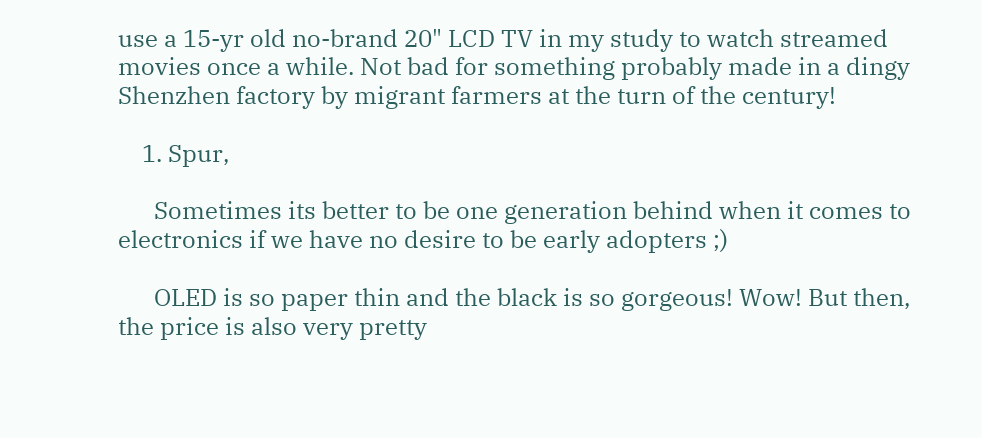use a 15-yr old no-brand 20" LCD TV in my study to watch streamed movies once a while. Not bad for something probably made in a dingy Shenzhen factory by migrant farmers at the turn of the century!

    1. Spur,

      Sometimes its better to be one generation behind when it comes to electronics if we have no desire to be early adopters ;)

      OLED is so paper thin and the black is so gorgeous! Wow! But then, the price is also very pretty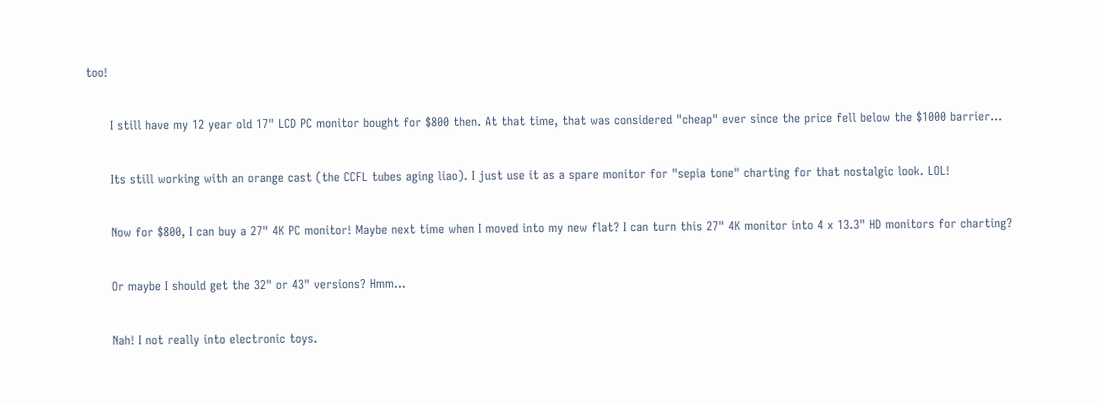too!

      I still have my 12 year old 17" LCD PC monitor bought for $800 then. At that time, that was considered "cheap" ever since the price fell below the $1000 barrier...

      Its still working with an orange cast (the CCFL tubes aging liao). I just use it as a spare monitor for "sepia tone" charting for that nostalgic look. LOL!

      Now for $800, I can buy a 27" 4K PC monitor! Maybe next time when I moved into my new flat? I can turn this 27" 4K monitor into 4 x 13.3" HD monitors for charting?

      Or maybe I should get the 32" or 43" versions? Hmm...

      Nah! I not really into electronic toys.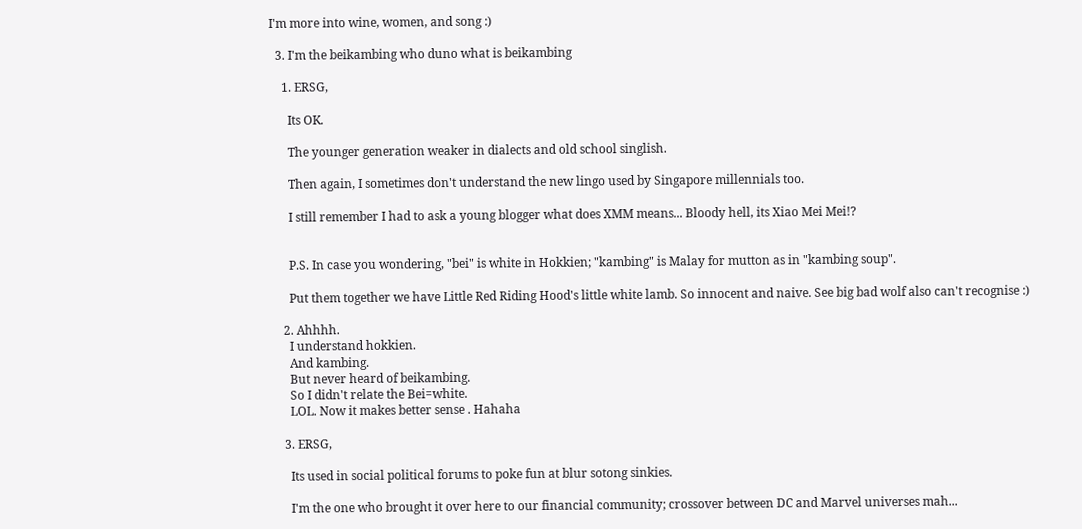I'm more into wine, women, and song :)

  3. I'm the beikambing who duno what is beikambing

    1. ERSG,

      Its OK.

      The younger generation weaker in dialects and old school singlish.

      Then again, I sometimes don't understand the new lingo used by Singapore millennials too.

      I still remember I had to ask a young blogger what does XMM means... Bloody hell, its Xiao Mei Mei!?


      P.S. In case you wondering, "bei" is white in Hokkien; "kambing" is Malay for mutton as in "kambing soup".

      Put them together we have Little Red Riding Hood's little white lamb. So innocent and naive. See big bad wolf also can't recognise :)

    2. Ahhhh.
      I understand hokkien.
      And kambing.
      But never heard of beikambing.
      So I didn't relate the Bei=white.
      LOL. Now it makes better sense . Hahaha

    3. ERSG,

      Its used in social political forums to poke fun at blur sotong sinkies.

      I'm the one who brought it over here to our financial community; crossover between DC and Marvel universes mah...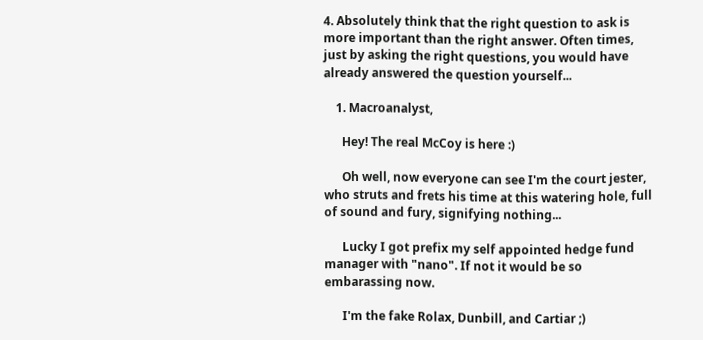4. Absolutely think that the right question to ask is more important than the right answer. Often times, just by asking the right questions, you would have already answered the question yourself...

    1. Macroanalyst,

      Hey! The real McCoy is here :)

      Oh well, now everyone can see I'm the court jester, who struts and frets his time at this watering hole, full of sound and fury, signifying nothing...

      Lucky I got prefix my self appointed hedge fund manager with "nano". If not it would be so embarassing now.

      I'm the fake Rolax, Dunbill, and Cartiar ;)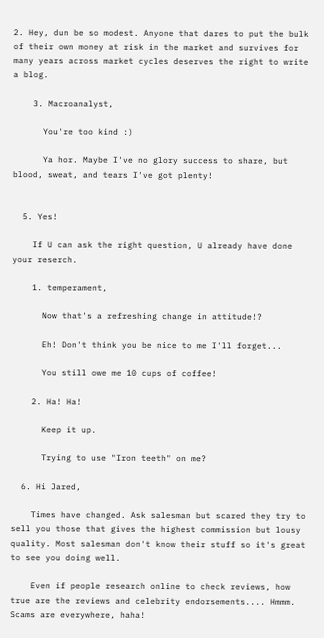2. Hey, dun be so modest. Anyone that dares to put the bulk of their own money at risk in the market and survives for many years across market cycles deserves the right to write a blog.

    3. Macroanalyst,

      You're too kind :)

      Ya hor. Maybe I've no glory success to share, but blood, sweat, and tears I've got plenty!


  5. Yes!

    If U can ask the right question, U already have done your reserch.

    1. temperament,

      Now that's a refreshing change in attitude!?

      Eh! Don't think you be nice to me I'll forget...

      You still owe me 10 cups of coffee!

    2. Ha! Ha!

      Keep it up.

      Trying to use "Iron teeth" on me?

  6. Hi Jared,

    Times have changed. Ask salesman but scared they try to sell you those that gives the highest commission but lousy quality. Most salesman don't know their stuff so it's great to see you doing well.

    Even if people research online to check reviews, how true are the reviews and celebrity endorsements.... Hmmm. Scams are everywhere, haha!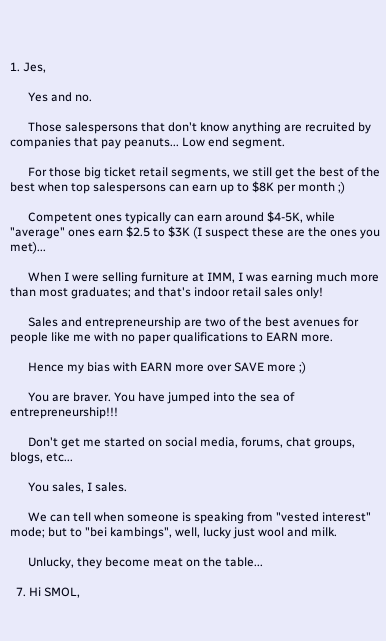1. Jes,

      Yes and no.

      Those salespersons that don't know anything are recruited by companies that pay peanuts... Low end segment.

      For those big ticket retail segments, we still get the best of the best when top salespersons can earn up to $8K per month ;)

      Competent ones typically can earn around $4-5K, while "average" ones earn $2.5 to $3K (I suspect these are the ones you met)...

      When I were selling furniture at IMM, I was earning much more than most graduates; and that's indoor retail sales only!

      Sales and entrepreneurship are two of the best avenues for people like me with no paper qualifications to EARN more.

      Hence my bias with EARN more over SAVE more ;)

      You are braver. You have jumped into the sea of entrepreneurship!!!

      Don't get me started on social media, forums, chat groups, blogs, etc...

      You sales, I sales.

      We can tell when someone is speaking from "vested interest" mode; but to "bei kambings", well, lucky just wool and milk.

      Unlucky, they become meat on the table...

  7. Hi SMOL,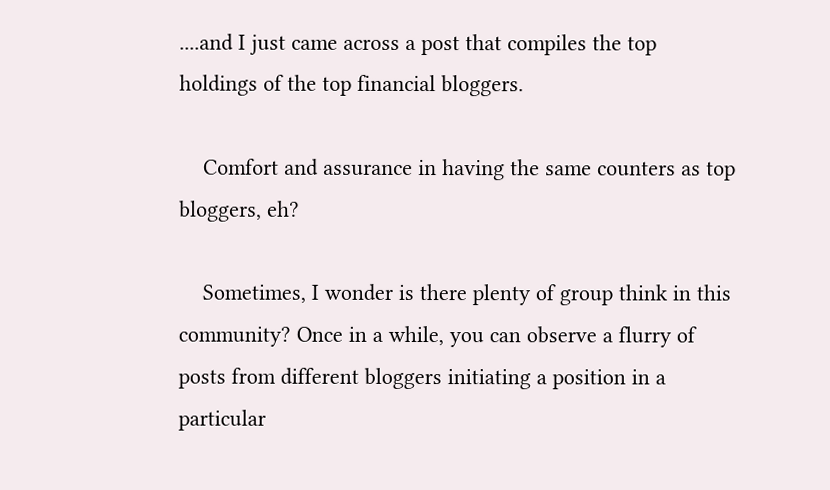....and I just came across a post that compiles the top holdings of the top financial bloggers.

    Comfort and assurance in having the same counters as top bloggers, eh?

    Sometimes, I wonder is there plenty of group think in this community? Once in a while, you can observe a flurry of posts from different bloggers initiating a position in a particular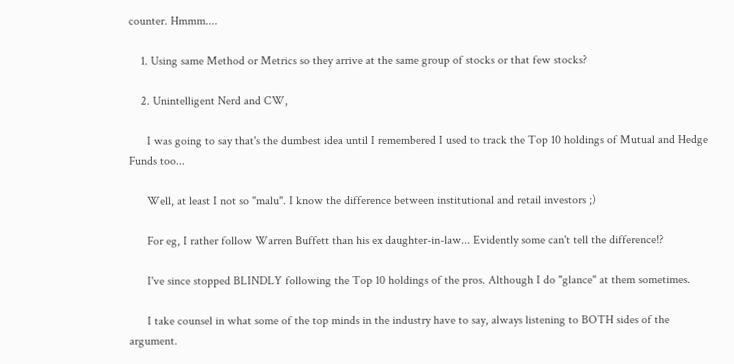counter. Hmmm....

    1. Using same Method or Metrics so they arrive at the same group of stocks or that few stocks?

    2. Unintelligent Nerd and CW,

      I was going to say that's the dumbest idea until I remembered I used to track the Top 10 holdings of Mutual and Hedge Funds too...

      Well, at least I not so "malu". I know the difference between institutional and retail investors ;)

      For eg, I rather follow Warren Buffett than his ex daughter-in-law... Evidently some can't tell the difference!?

      I've since stopped BLINDLY following the Top 10 holdings of the pros. Although I do "glance" at them sometimes.

      I take counsel in what some of the top minds in the industry have to say, always listening to BOTH sides of the argument.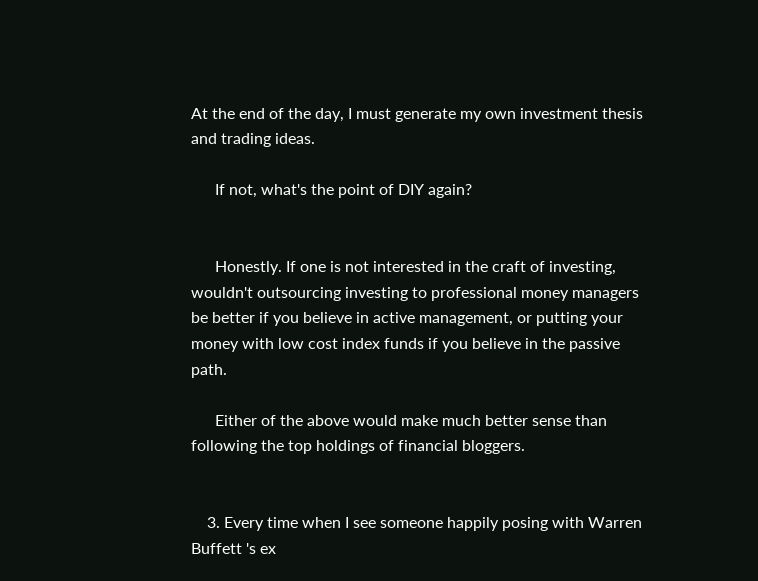At the end of the day, I must generate my own investment thesis and trading ideas.

      If not, what's the point of DIY again?


      Honestly. If one is not interested in the craft of investing, wouldn't outsourcing investing to professional money managers be better if you believe in active management, or putting your money with low cost index funds if you believe in the passive path.

      Either of the above would make much better sense than following the top holdings of financial bloggers.


    3. Every time when I see someone happily posing with Warren Buffett 's ex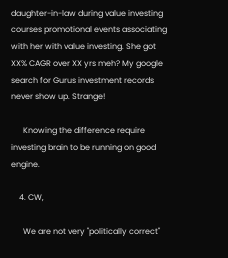daughter-in-law during value investing courses promotional events associating with her with value investing. She got XX% CAGR over XX yrs meh? My google search for Gurus investment records never show up. Strange!

      Knowing the difference require investing brain to be running on good engine.

    4. CW,

      We are not very "politically correct"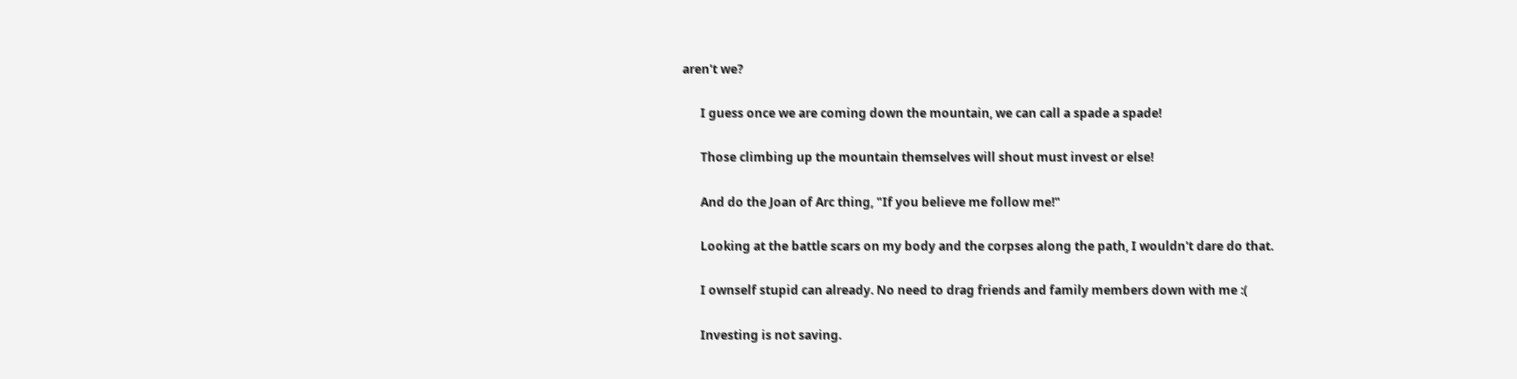aren't we?

      I guess once we are coming down the mountain, we can call a spade a spade!

      Those climbing up the mountain themselves will shout must invest or else!

      And do the Joan of Arc thing, "If you believe me follow me!"

      Looking at the battle scars on my body and the corpses along the path, I wouldn't dare do that.

      I ownself stupid can already. No need to drag friends and family members down with me :(

      Investing is not saving.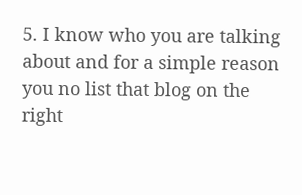5. I know who you are talking about and for a simple reason you no list that blog on the right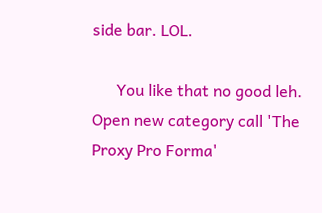side bar. LOL.

      You like that no good leh. Open new category call 'The Proxy Pro Forma'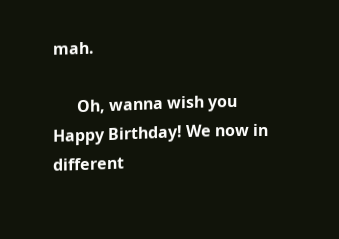mah.

      Oh, wanna wish you Happy Birthday! We now in different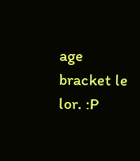age bracket le lor. :P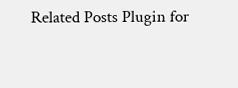Related Posts Plugin for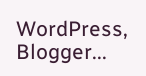WordPress, Blogger...